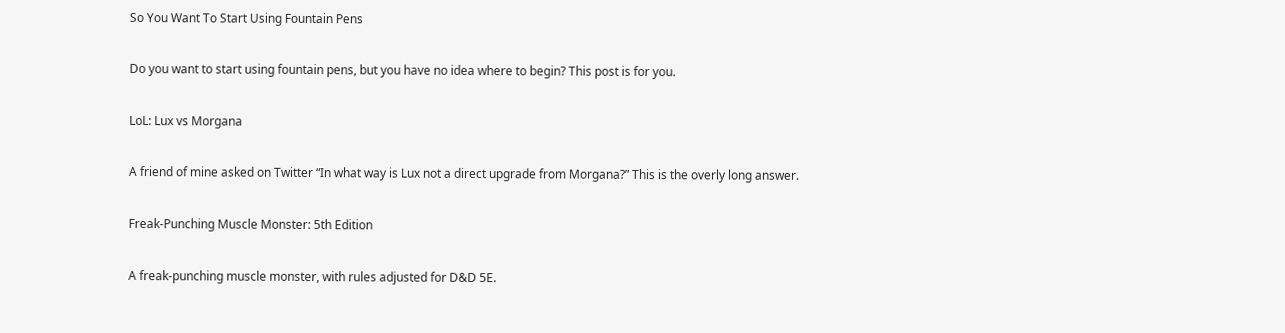So You Want To Start Using Fountain Pens

Do you want to start using fountain pens, but you have no idea where to begin? This post is for you.

LoL: Lux vs Morgana

A friend of mine asked on Twitter “In what way is Lux not a direct upgrade from Morgana?” This is the overly long answer.

Freak-Punching Muscle Monster: 5th Edition

A freak-punching muscle monster, with rules adjusted for D&D 5E.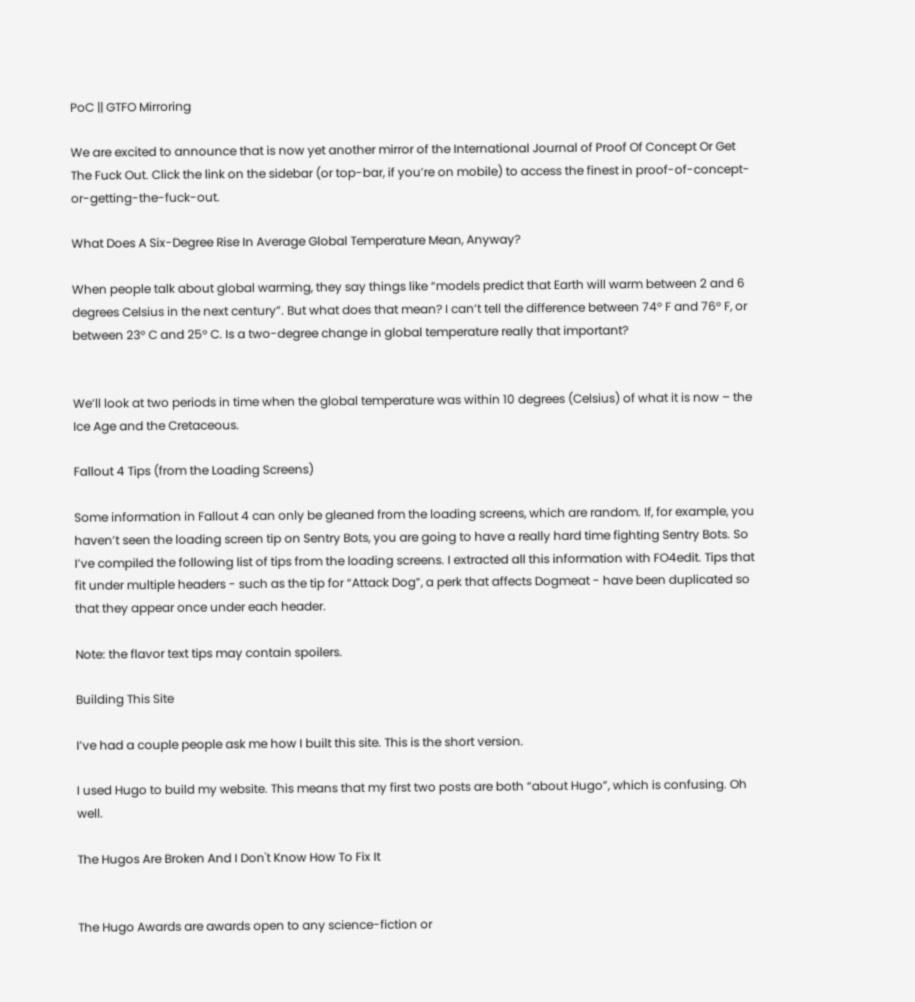PoC || GTFO Mirroring

We are excited to announce that is now yet another mirror of the International Journal of Proof Of Concept Or Get The Fuck Out. Click the link on the sidebar (or top-bar, if you’re on mobile) to access the finest in proof-of-concept-or-getting-the-fuck-out.

What Does A Six-Degree Rise In Average Global Temperature Mean, Anyway?

When people talk about global warming, they say things like “models predict that Earth will warm between 2 and 6 degrees Celsius in the next century”. But what does that mean? I can’t tell the difference between 74° F and 76° F, or between 23° C and 25° C. Is a two-degree change in global temperature really that important?


We’ll look at two periods in time when the global temperature was within 10 degrees (Celsius) of what it is now – the Ice Age and the Cretaceous.

Fallout 4 Tips (from the Loading Screens)

Some information in Fallout 4 can only be gleaned from the loading screens, which are random. If, for example, you haven’t seen the loading screen tip on Sentry Bots, you are going to have a really hard time fighting Sentry Bots. So I’ve compiled the following list of tips from the loading screens. I extracted all this information with FO4edit. Tips that fit under multiple headers - such as the tip for “Attack Dog”, a perk that affects Dogmeat - have been duplicated so that they appear once under each header.

Note: the flavor text tips may contain spoilers.

Building This Site

I’ve had a couple people ask me how I built this site. This is the short version.

I used Hugo to build my website. This means that my first two posts are both “about Hugo”, which is confusing. Oh well.

The Hugos Are Broken And I Don't Know How To Fix It


The Hugo Awards are awards open to any science-fiction or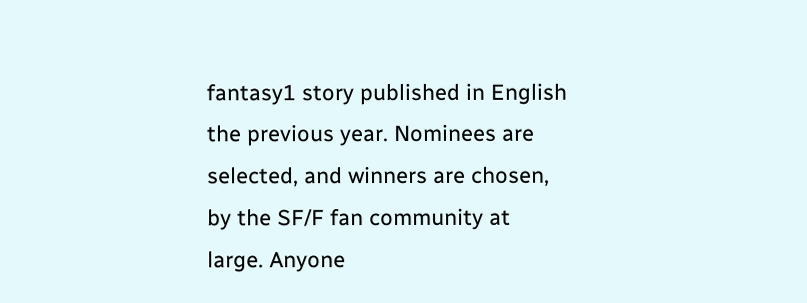fantasy1 story published in English the previous year. Nominees are selected, and winners are chosen, by the SF/F fan community at large. Anyone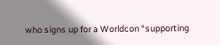who signs up for a Worldcon “supporting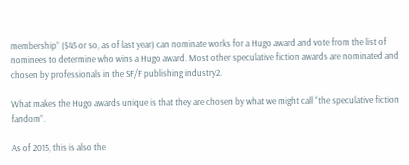membership” ($45 or so, as of last year) can nominate works for a Hugo award and vote from the list of nominees to determine who wins a Hugo award. Most other speculative fiction awards are nominated and chosen by professionals in the SF/F publishing industry2.

What makes the Hugo awards unique is that they are chosen by what we might call “the speculative fiction fandom”.

As of 2015, this is also the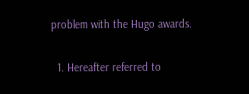problem with the Hugo awards.

  1. Hereafter referred to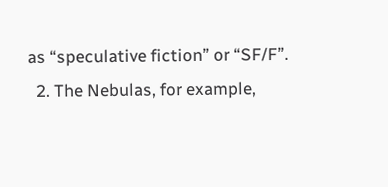as “speculative fiction” or “SF/F”.
  2. The Nebulas, for example,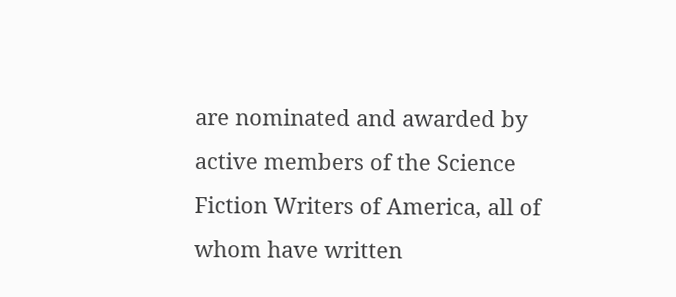are nominated and awarded by active members of the Science Fiction Writers of America, all of whom have written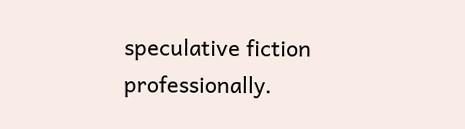speculative fiction professionally.